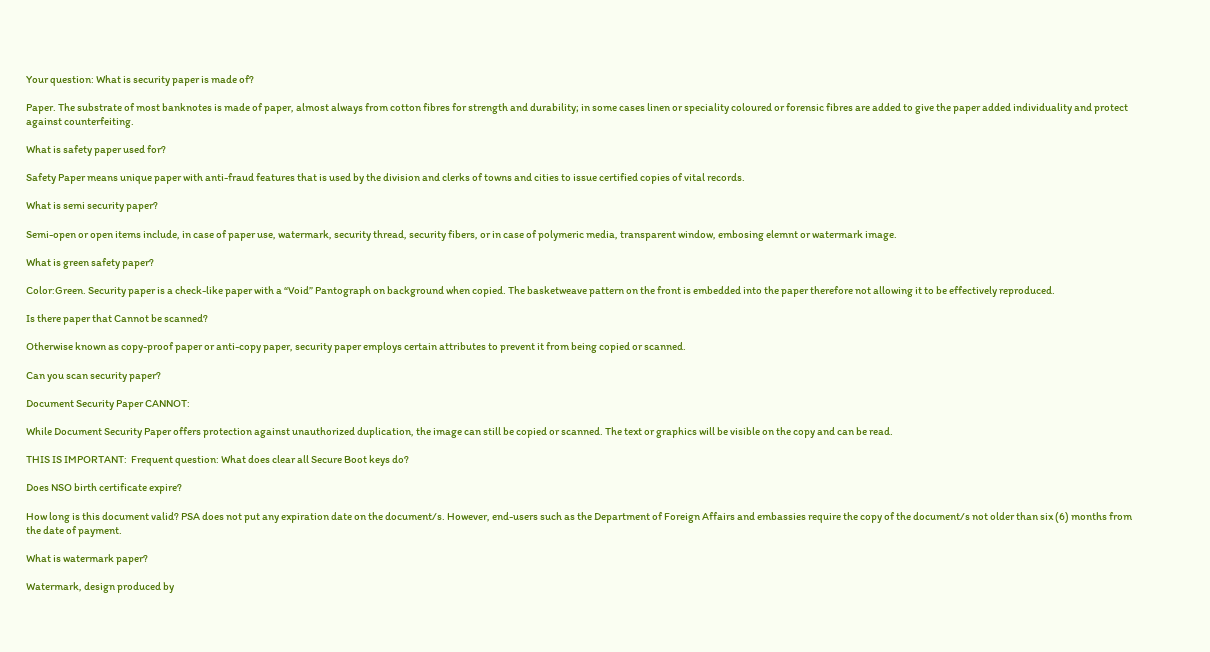Your question: What is security paper is made of?

Paper. The substrate of most banknotes is made of paper, almost always from cotton fibres for strength and durability; in some cases linen or speciality coloured or forensic fibres are added to give the paper added individuality and protect against counterfeiting.

What is safety paper used for?

Safety Paper means unique paper with anti-fraud features that is used by the division and clerks of towns and cities to issue certified copies of vital records.

What is semi security paper?

Semi-open or open items include, in case of paper use, watermark, security thread, security fibers, or in case of polymeric media, transparent window, embosing elemnt or watermark image.

What is green safety paper?

Color:Green. Security paper is a check-like paper with a “Void” Pantograph on background when copied. The basketweave pattern on the front is embedded into the paper therefore not allowing it to be effectively reproduced.

Is there paper that Cannot be scanned?

Otherwise known as copy-proof paper or anti-copy paper, security paper employs certain attributes to prevent it from being copied or scanned.

Can you scan security paper?

Document Security Paper CANNOT:

While Document Security Paper offers protection against unauthorized duplication, the image can still be copied or scanned. The text or graphics will be visible on the copy and can be read.

THIS IS IMPORTANT:  Frequent question: What does clear all Secure Boot keys do?

Does NSO birth certificate expire?

How long is this document valid? PSA does not put any expiration date on the document/s. However, end-users such as the Department of Foreign Affairs and embassies require the copy of the document/s not older than six (6) months from the date of payment.

What is watermark paper?

Watermark, design produced by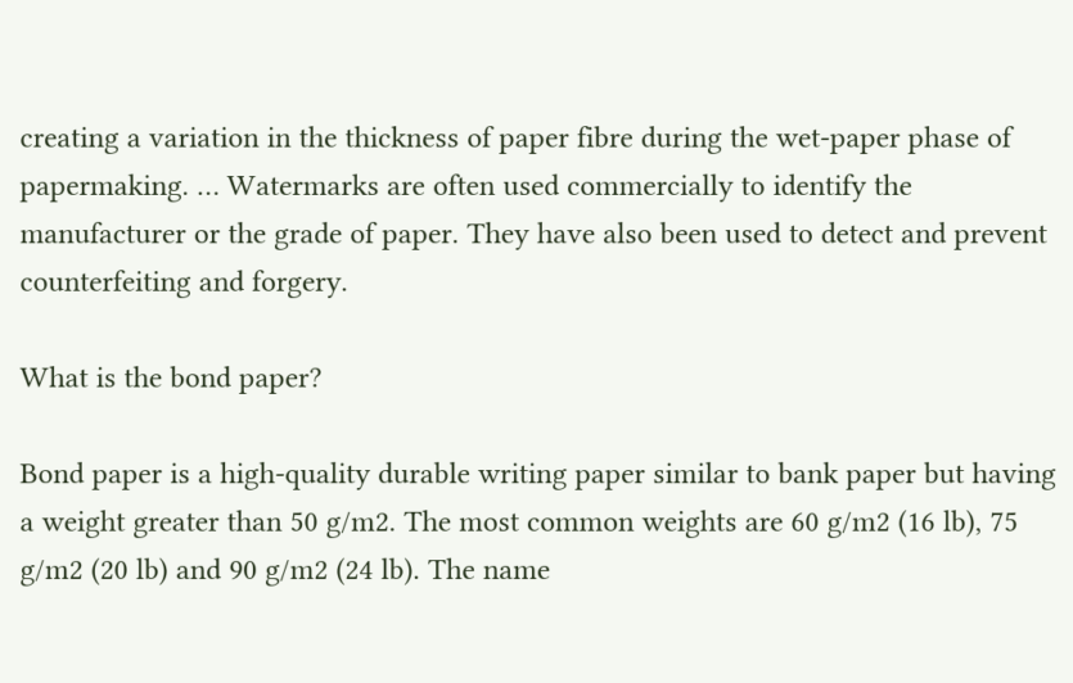creating a variation in the thickness of paper fibre during the wet-paper phase of papermaking. … Watermarks are often used commercially to identify the manufacturer or the grade of paper. They have also been used to detect and prevent counterfeiting and forgery.

What is the bond paper?

Bond paper is a high-quality durable writing paper similar to bank paper but having a weight greater than 50 g/m2. The most common weights are 60 g/m2 (16 lb), 75 g/m2 (20 lb) and 90 g/m2 (24 lb). The name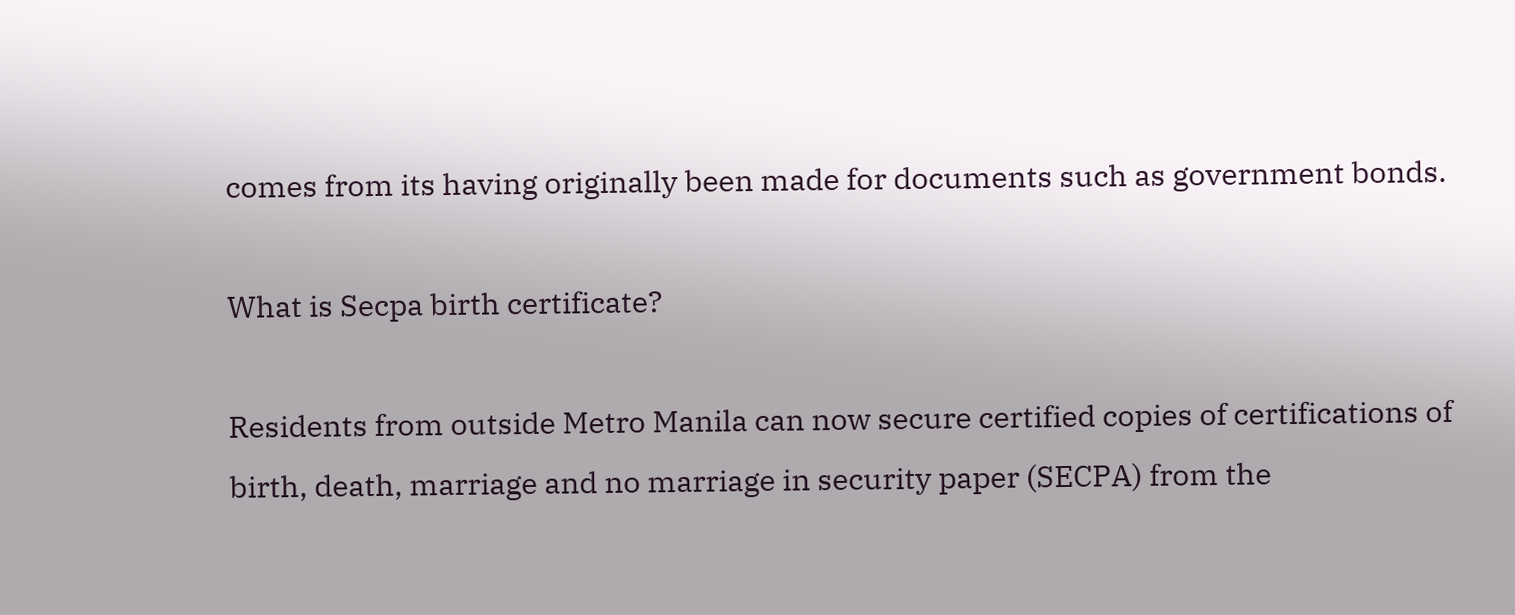comes from its having originally been made for documents such as government bonds.

What is Secpa birth certificate?

Residents from outside Metro Manila can now secure certified copies of certifications of birth, death, marriage and no marriage in security paper (SECPA) from the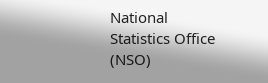National Statistics Office (NSO)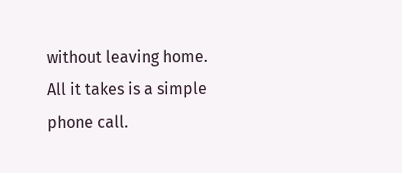without leaving home. All it takes is a simple phone call.